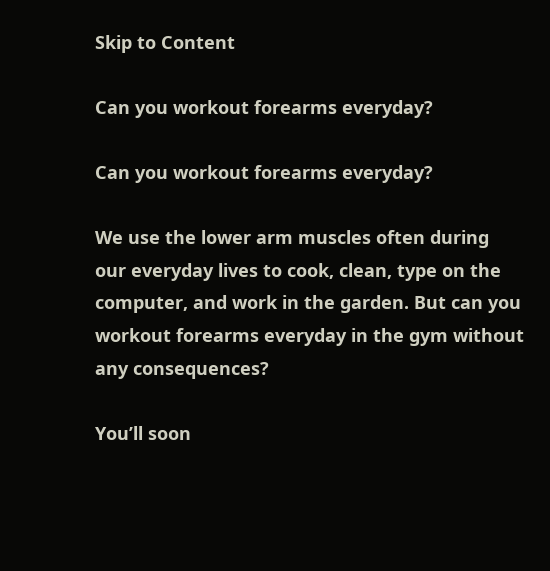Skip to Content

Can you workout forearms everyday?

Can you workout forearms everyday?

We use the lower arm muscles often during our everyday lives to cook, clean, type on the computer, and work in the garden. But can you workout forearms everyday in the gym without any consequences?

You’ll soon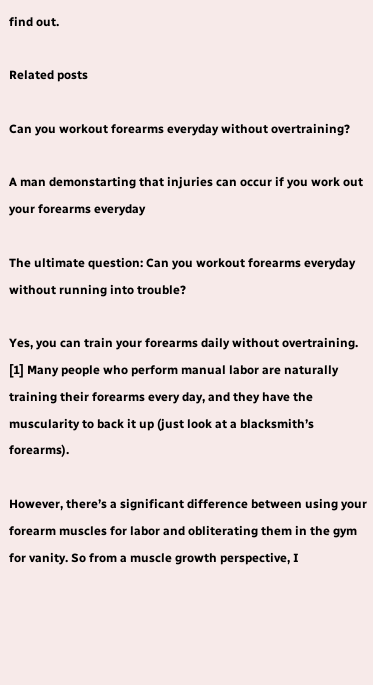find out.

Related posts

Can you workout forearms everyday without overtraining?

A man demonstarting that injuries can occur if you work out your forearms everyday

The ultimate question: Can you workout forearms everyday without running into trouble?

Yes, you can train your forearms daily without overtraining. [1] Many people who perform manual labor are naturally training their forearms every day, and they have the muscularity to back it up (just look at a blacksmith’s forearms).

However, there’s a significant difference between using your forearm muscles for labor and obliterating them in the gym for vanity. So from a muscle growth perspective, I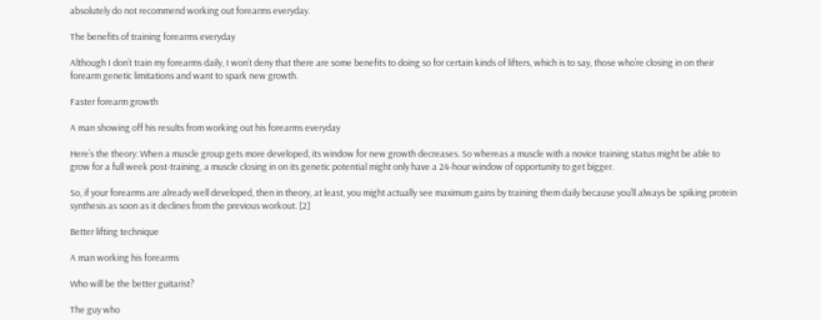absolutely do not recommend working out forearms everyday.

The benefits of training forearms everyday

Although I don’t train my forearms daily, I won’t deny that there are some benefits to doing so for certain kinds of lifters, which is to say, those who’re closing in on their forearm genetic limitations and want to spark new growth.

Faster forearm growth

A man showing off his results from working out his forearms everyday

Here’s the theory: When a muscle group gets more developed, its window for new growth decreases. So whereas a muscle with a novice training status might be able to grow for a full week post-training, a muscle closing in on its genetic potential might only have a 24-hour window of opportunity to get bigger.

So, if your forearms are already well developed, then in theory, at least, you might actually see maximum gains by training them daily because you’ll always be spiking protein synthesis as soon as it declines from the previous workout. [2]

Better lifting technique

A man working his forearms

Who will be the better guitarist?

The guy who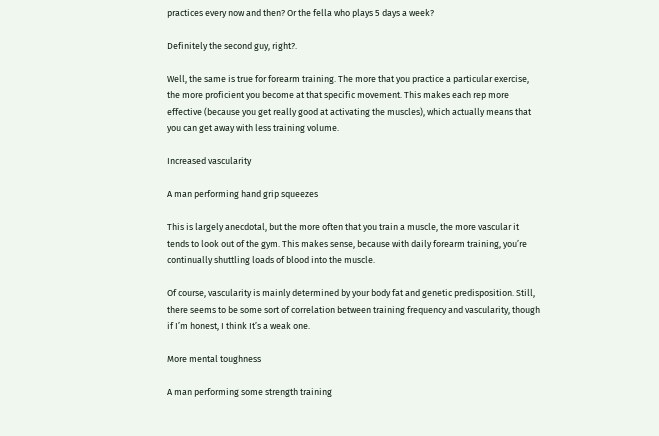practices every now and then? Or the fella who plays 5 days a week?

Definitely the second guy, right?.

Well, the same is true for forearm training. The more that you practice a particular exercise, the more proficient you become at that specific movement. This makes each rep more effective (because you get really good at activating the muscles), which actually means that you can get away with less training volume.

Increased vascularity

A man performing hand grip squeezes

This is largely anecdotal, but the more often that you train a muscle, the more vascular it tends to look out of the gym. This makes sense, because with daily forearm training, you’re continually shuttling loads of blood into the muscle.

Of course, vascularity is mainly determined by your body fat and genetic predisposition. Still, there seems to be some sort of correlation between training frequency and vascularity, though if I’m honest, I think It’s a weak one.

More mental toughness

A man performing some strength training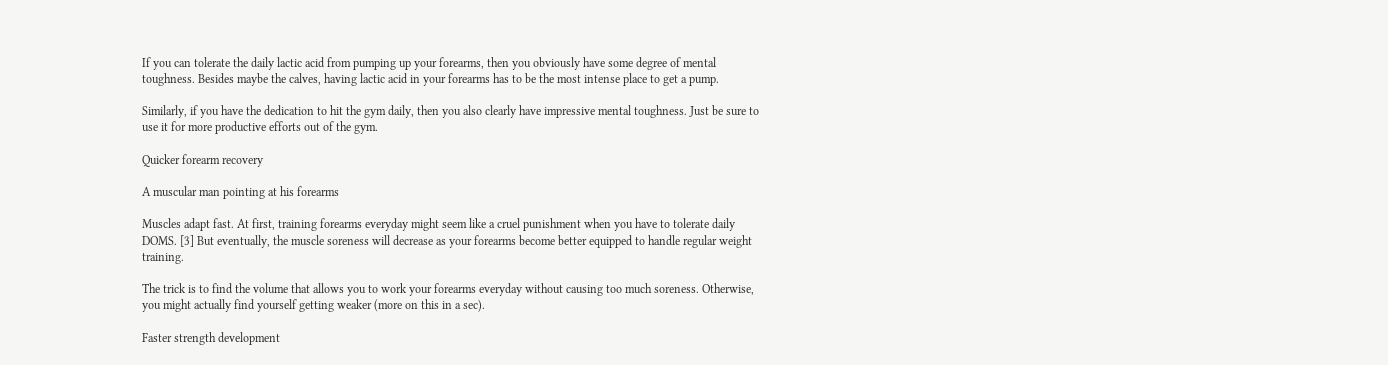If you can tolerate the daily lactic acid from pumping up your forearms, then you obviously have some degree of mental toughness. Besides maybe the calves, having lactic acid in your forearms has to be the most intense place to get a pump.

Similarly, if you have the dedication to hit the gym daily, then you also clearly have impressive mental toughness. Just be sure to use it for more productive efforts out of the gym.

Quicker forearm recovery

A muscular man pointing at his forearms

Muscles adapt fast. At first, training forearms everyday might seem like a cruel punishment when you have to tolerate daily DOMS. [3] But eventually, the muscle soreness will decrease as your forearms become better equipped to handle regular weight training.

The trick is to find the volume that allows you to work your forearms everyday without causing too much soreness. Otherwise, you might actually find yourself getting weaker (more on this in a sec).

Faster strength development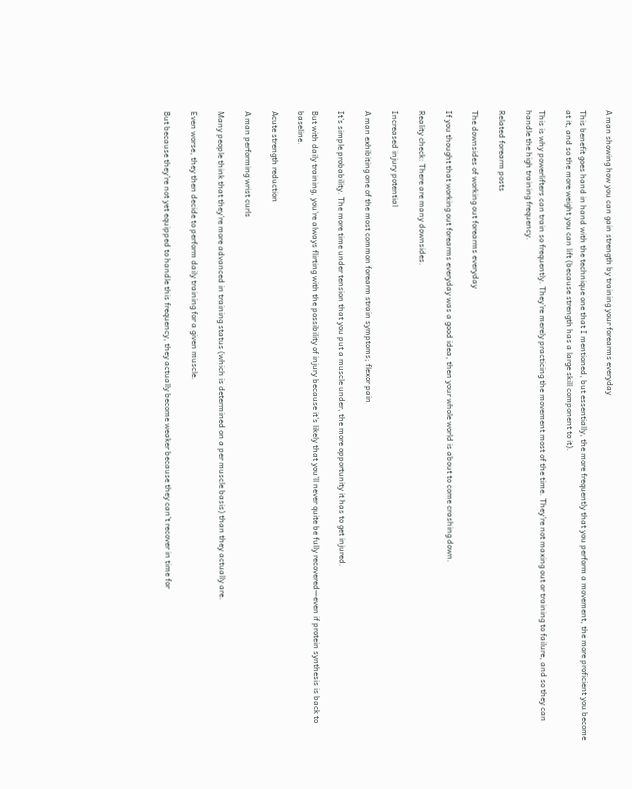A man showing how you can gain strength by training your forearms everyday

This benefit goes hand in hand with the technique one that I mentioned, but essentially, the more frequently that you perform a movement, the more proficient you become at it, and so the more weight you can lift (because strength has a large skill component to it).

This is why powerlifters can train so frequently. They’re merely practicing the movement most of the time. They’re not maxing out or training to failure, and so they can handle the high training frequency.

Related forearm posts

The downsides of working out forearms everyday

If you thought that working out forearms everyday was a good idea, then your whole world is about to come crashing down.

Reality check: There are many downsides.

Increased injury potential

A man exhibiting one of the most common forearm strain symptoms; flexor pain

It’s simple probability. The more time under tension that you put a muscle under, the more opportunity it has to get injured.

But with daily training, you’re always flirting with the possibility of injury because it’s likely that you’ll never quite be fully recovered—even if protein synthesis is back to baseline.

Acute strength reduction

A man performing wrist curls

Many people think that they’re more advanced in training status (which is determined on a per muscle basis) than they actually are.

Even worse, they then decide to perform daily training for a given muscle.

But because they’re not yet equipped to handle this frequency, they actually become weaker because they can’t recover in time for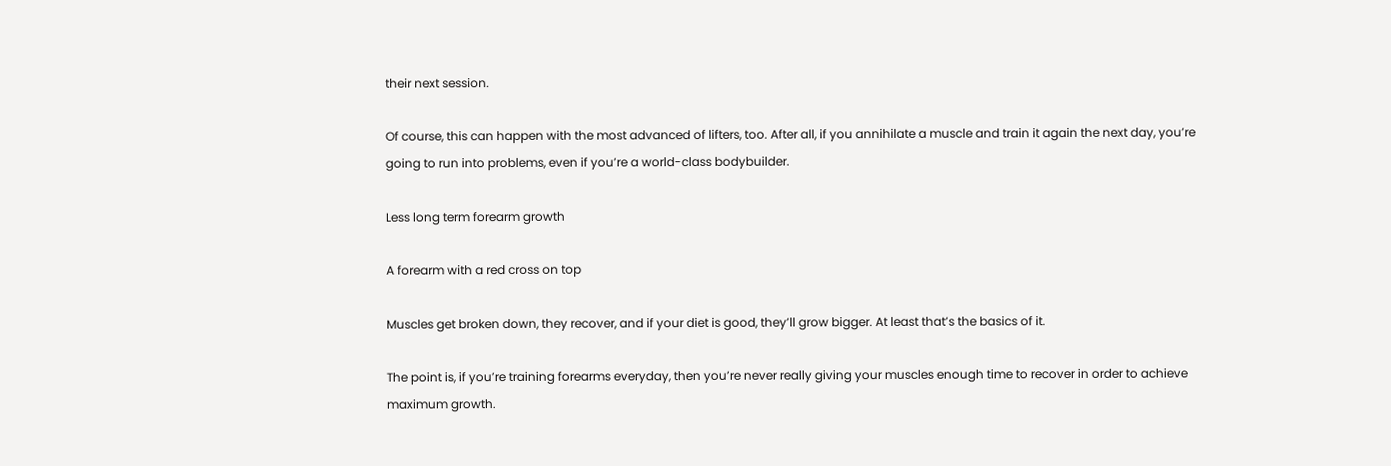their next session.

Of course, this can happen with the most advanced of lifters, too. After all, if you annihilate a muscle and train it again the next day, you’re going to run into problems, even if you’re a world-class bodybuilder.

Less long term forearm growth

A forearm with a red cross on top

Muscles get broken down, they recover, and if your diet is good, they’ll grow bigger. At least that’s the basics of it.

The point is, if you’re training forearms everyday, then you’re never really giving your muscles enough time to recover in order to achieve maximum growth.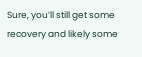Sure, you’ll still get some recovery and likely some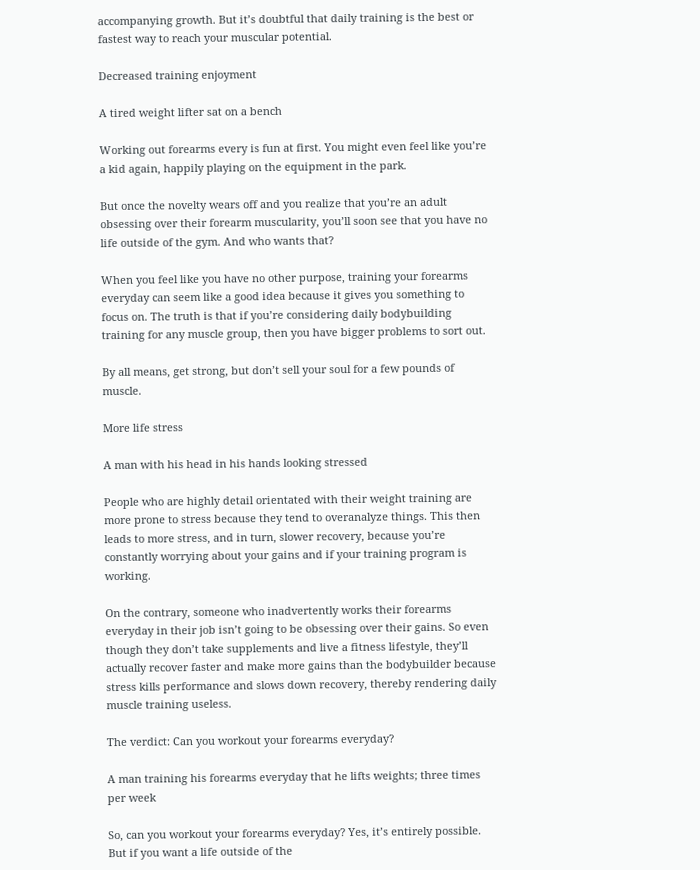accompanying growth. But it’s doubtful that daily training is the best or fastest way to reach your muscular potential.

Decreased training enjoyment

A tired weight lifter sat on a bench

Working out forearms every is fun at first. You might even feel like you’re a kid again, happily playing on the equipment in the park.

But once the novelty wears off and you realize that you’re an adult obsessing over their forearm muscularity, you’ll soon see that you have no life outside of the gym. And who wants that?

When you feel like you have no other purpose, training your forearms everyday can seem like a good idea because it gives you something to focus on. The truth is that if you’re considering daily bodybuilding training for any muscle group, then you have bigger problems to sort out.

By all means, get strong, but don’t sell your soul for a few pounds of muscle.

More life stress

A man with his head in his hands looking stressed

People who are highly detail orientated with their weight training are more prone to stress because they tend to overanalyze things. This then leads to more stress, and in turn, slower recovery, because you’re constantly worrying about your gains and if your training program is working.

On the contrary, someone who inadvertently works their forearms everyday in their job isn’t going to be obsessing over their gains. So even though they don’t take supplements and live a fitness lifestyle, they’ll actually recover faster and make more gains than the bodybuilder because stress kills performance and slows down recovery, thereby rendering daily muscle training useless.

The verdict: Can you workout your forearms everyday?

A man training his forearms everyday that he lifts weights; three times per week

So, can you workout your forearms everyday? Yes, it’s entirely possible. But if you want a life outside of the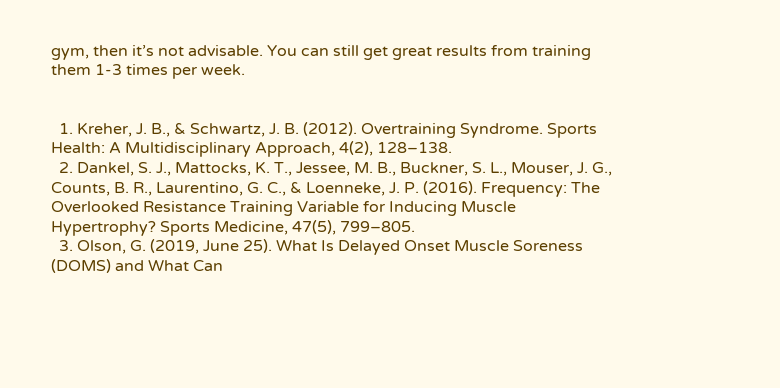gym, then it’s not advisable. You can still get great results from training them 1-3 times per week.


  1. Kreher, J. B., & Schwartz, J. B. (2012). Overtraining Syndrome. Sports Health: A Multidisciplinary Approach, 4(2), 128–138.
  2. Dankel, S. J., Mattocks, K. T., Jessee, M. B., Buckner, S. L., Mouser, J. G., Counts, B. R., Laurentino, G. C., & Loenneke, J. P. (2016). Frequency: The Overlooked Resistance Training Variable for Inducing Muscle Hypertrophy? Sports Medicine, 47(5), 799–805.
  3. Olson, G. (2019, June 25). What Is Delayed Onset Muscle Soreness (DOMS) and What Can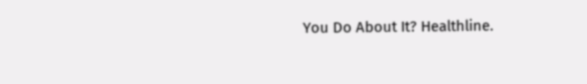You Do About It? Healthline.